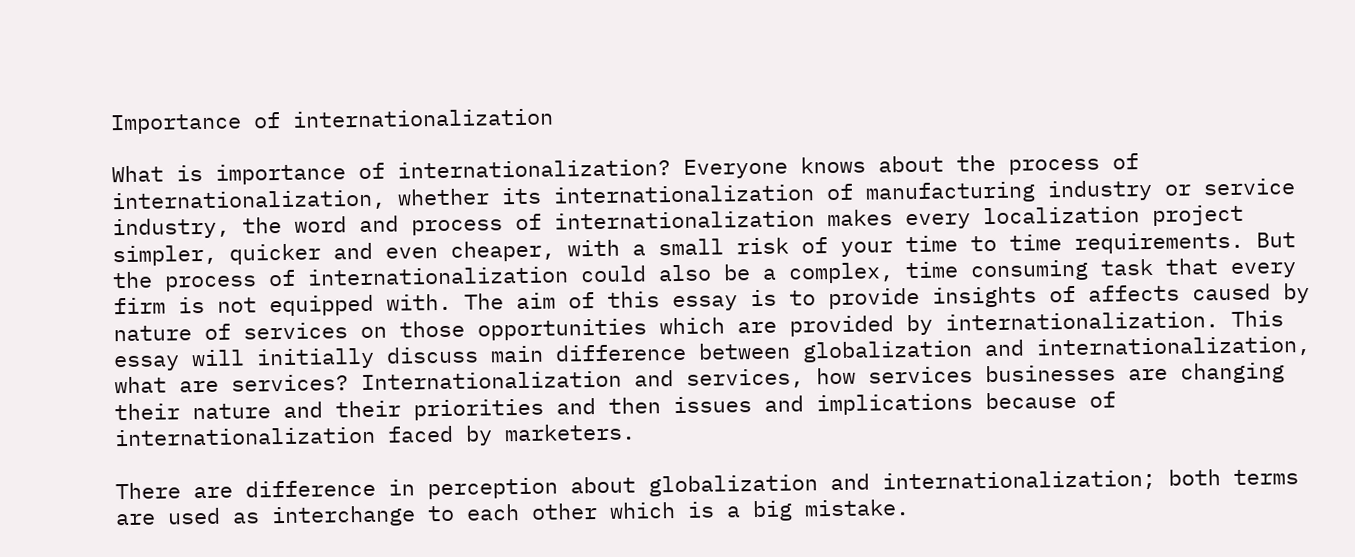Importance of internationalization

What is importance of internationalization? Everyone knows about the process of internationalization, whether its internationalization of manufacturing industry or service industry, the word and process of internationalization makes every localization project simpler, quicker and even cheaper, with a small risk of your time to time requirements. But the process of internationalization could also be a complex, time consuming task that every firm is not equipped with. The aim of this essay is to provide insights of affects caused by nature of services on those opportunities which are provided by internationalization. This essay will initially discuss main difference between globalization and internationalization, what are services? Internationalization and services, how services businesses are changing their nature and their priorities and then issues and implications because of internationalization faced by marketers.

There are difference in perception about globalization and internationalization; both terms are used as interchange to each other which is a big mistake.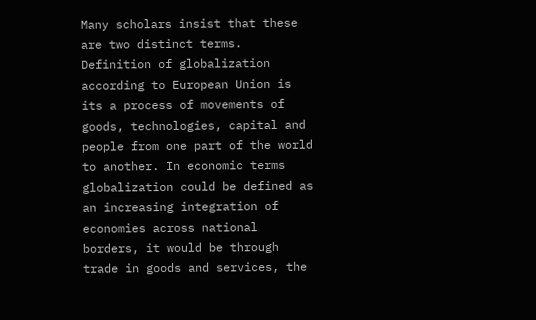Many scholars insist that these are two distinct terms. Definition of globalization according to European Union is its a process of movements of goods, technologies, capital and people from one part of the world to another. In economic terms globalization could be defined as an increasing integration of economies across national borders, it would be through trade in goods and services, the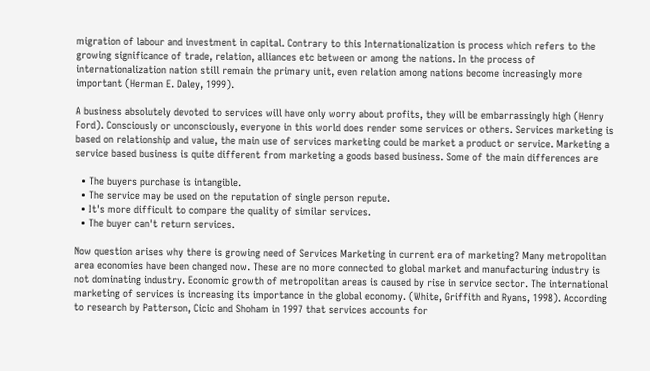migration of labour and investment in capital. Contrary to this Internationalization is process which refers to the growing significance of trade, relation, alliances etc between or among the nations. In the process of internationalization nation still remain the primary unit, even relation among nations become increasingly more important (Herman E. Daley, 1999).

A business absolutely devoted to services will have only worry about profits, they will be embarrassingly high (Henry Ford). Consciously or unconsciously, everyone in this world does render some services or others. Services marketing is based on relationship and value, the main use of services marketing could be market a product or service. Marketing a service based business is quite different from marketing a goods based business. Some of the main differences are

  • The buyers purchase is intangible.
  • The service may be used on the reputation of single person repute.
  • It's more difficult to compare the quality of similar services.
  • The buyer can't return services.

Now question arises why there is growing need of Services Marketing in current era of marketing? Many metropolitan area economies have been changed now. These are no more connected to global market and manufacturing industry is not dominating industry. Economic growth of metropolitan areas is caused by rise in service sector. The international marketing of services is increasing its importance in the global economy. (White, Griffith and Ryans, 1998). According to research by Patterson, Cicic and Shoham in 1997 that services accounts for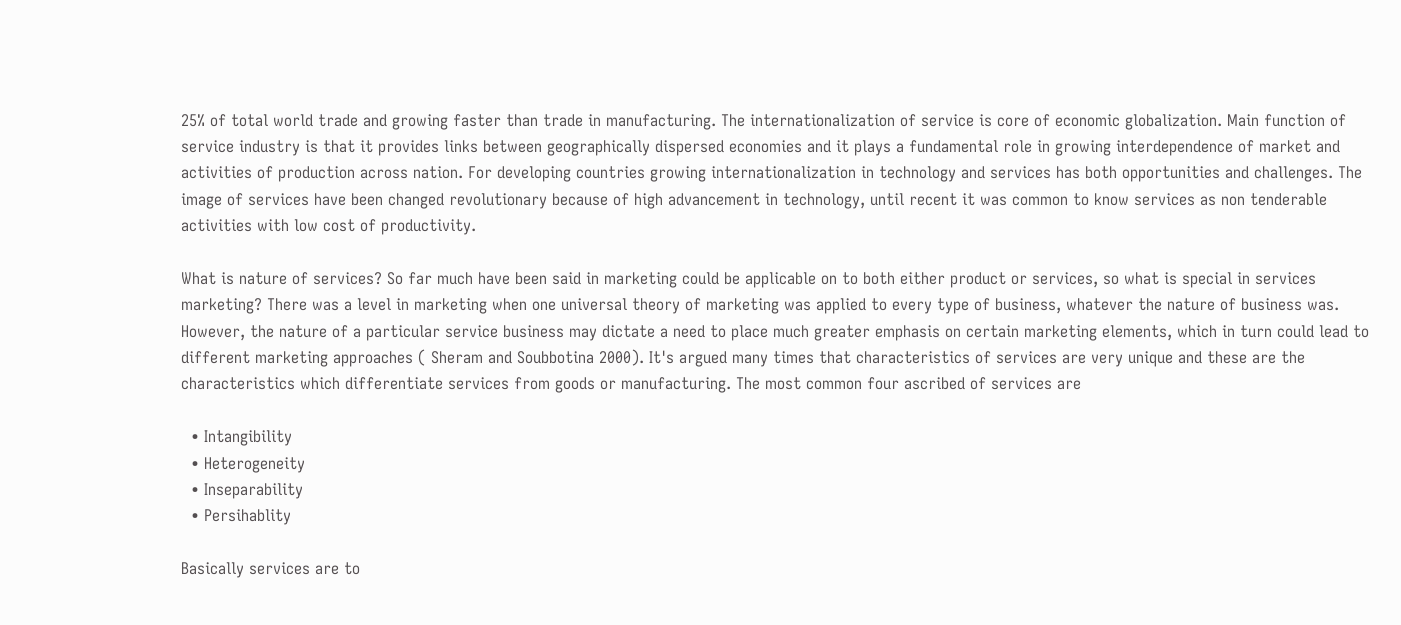25% of total world trade and growing faster than trade in manufacturing. The internationalization of service is core of economic globalization. Main function of service industry is that it provides links between geographically dispersed economies and it plays a fundamental role in growing interdependence of market and activities of production across nation. For developing countries growing internationalization in technology and services has both opportunities and challenges. The image of services have been changed revolutionary because of high advancement in technology, until recent it was common to know services as non tenderable activities with low cost of productivity.

What is nature of services? So far much have been said in marketing could be applicable on to both either product or services, so what is special in services marketing? There was a level in marketing when one universal theory of marketing was applied to every type of business, whatever the nature of business was. However, the nature of a particular service business may dictate a need to place much greater emphasis on certain marketing elements, which in turn could lead to different marketing approaches ( Sheram and Soubbotina 2000). It's argued many times that characteristics of services are very unique and these are the characteristics which differentiate services from goods or manufacturing. The most common four ascribed of services are

  • Intangibility
  • Heterogeneity
  • Inseparability
  • Persihablity

Basically services are to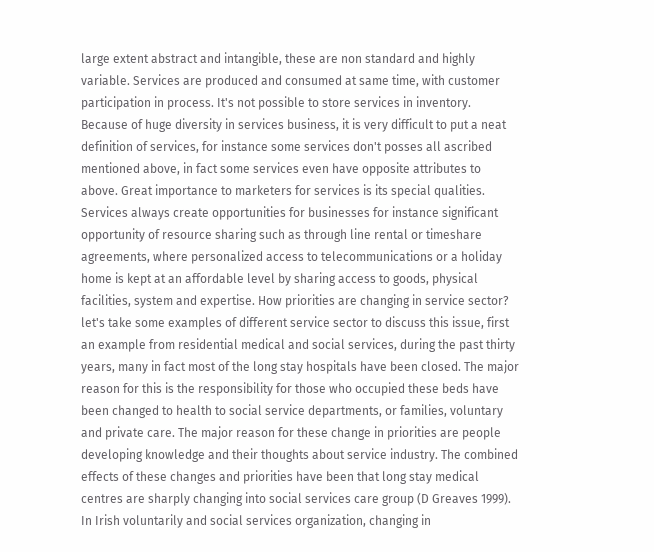large extent abstract and intangible, these are non standard and highly variable. Services are produced and consumed at same time, with customer participation in process. It's not possible to store services in inventory. Because of huge diversity in services business, it is very difficult to put a neat definition of services, for instance some services don't posses all ascribed mentioned above, in fact some services even have opposite attributes to above. Great importance to marketers for services is its special qualities. Services always create opportunities for businesses for instance significant opportunity of resource sharing such as through line rental or timeshare agreements, where personalized access to telecommunications or a holiday home is kept at an affordable level by sharing access to goods, physical facilities, system and expertise. How priorities are changing in service sector? let's take some examples of different service sector to discuss this issue, first an example from residential medical and social services, during the past thirty years, many in fact most of the long stay hospitals have been closed. The major reason for this is the responsibility for those who occupied these beds have been changed to health to social service departments, or families, voluntary and private care. The major reason for these change in priorities are people developing knowledge and their thoughts about service industry. The combined effects of these changes and priorities have been that long stay medical centres are sharply changing into social services care group (D Greaves 1999). In Irish voluntarily and social services organization, changing in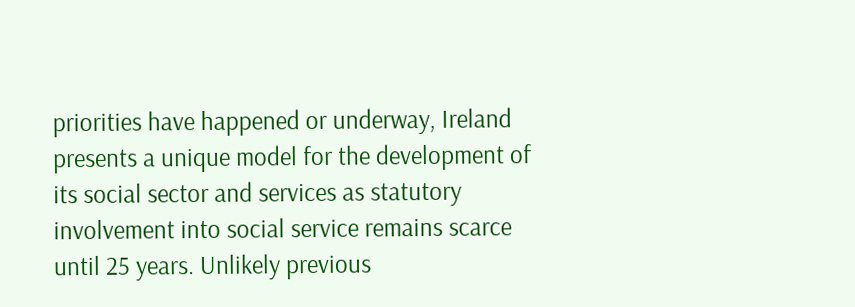priorities have happened or underway, Ireland presents a unique model for the development of its social sector and services as statutory involvement into social service remains scarce until 25 years. Unlikely previous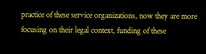practice of these service organizations, now they are more focusing on their legal context, funding of these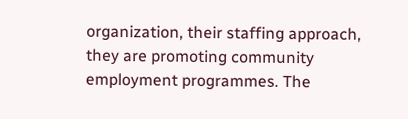organization, their staffing approach, they are promoting community employment programmes. The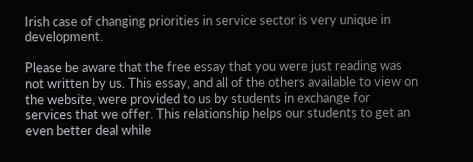Irish case of changing priorities in service sector is very unique in development.

Please be aware that the free essay that you were just reading was not written by us. This essay, and all of the others available to view on the website, were provided to us by students in exchange for services that we offer. This relationship helps our students to get an even better deal while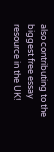also contributing to the biggest free essay resource in the UK!